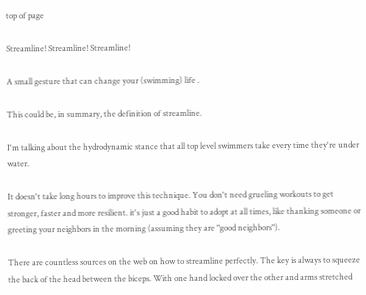top of page

Streamline! Streamline! Streamline!

A small gesture that can change your (swimming) life .

This could be, in summary, the definition of streamline.

I'm talking about the hydrodynamic stance that all top level swimmers take every time they're under water.

It doesn't take long hours to improve this technique. You don't need grueling workouts to get stronger, faster and more resilient. it's just a good habit to adopt at all times, like thanking someone or greeting your neighbors in the morning (assuming they are "good neighbors").

There are countless sources on the web on how to streamline perfectly. The key is always to squeeze the back of the head between the biceps. With one hand locked over the other and arms stretched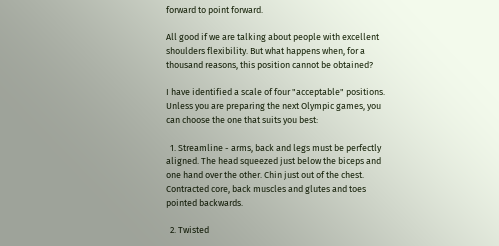forward to point forward.

All good if we are talking about people with excellent shoulders flexibility. But what happens when, for a thousand reasons, this position cannot be obtained?

I have identified a scale of four "acceptable" positions. Unless you are preparing the next Olympic games, you can choose the one that suits you best:

  1. Streamline - arms, back and legs must be perfectly aligned. The head squeezed just below the biceps and one hand over the other. Chin just out of the chest. Contracted core, back muscles and glutes and toes pointed backwards.

  2. Twisted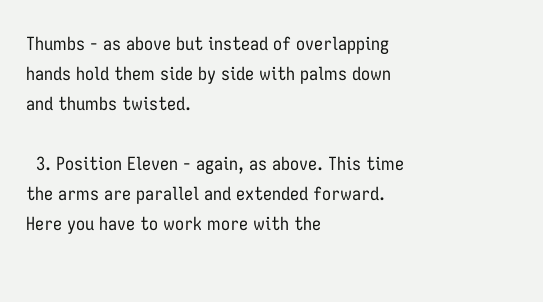Thumbs - as above but instead of overlapping hands hold them side by side with palms down and thumbs twisted.

  3. Position Eleven - again, as above. This time the arms are parallel and extended forward. Here you have to work more with the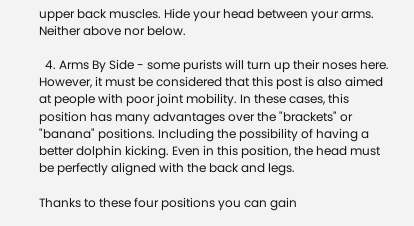upper back muscles. Hide your head between your arms. Neither above nor below.

  4. Arms By Side - some purists will turn up their noses here. However, it must be considered that this post is also aimed at people with poor joint mobility. In these cases, this position has many advantages over the "brackets" or "banana" positions. Including the possibility of having a better dolphin kicking. Even in this position, the head must be perfectly aligned with the back and legs.

Thanks to these four positions you can gain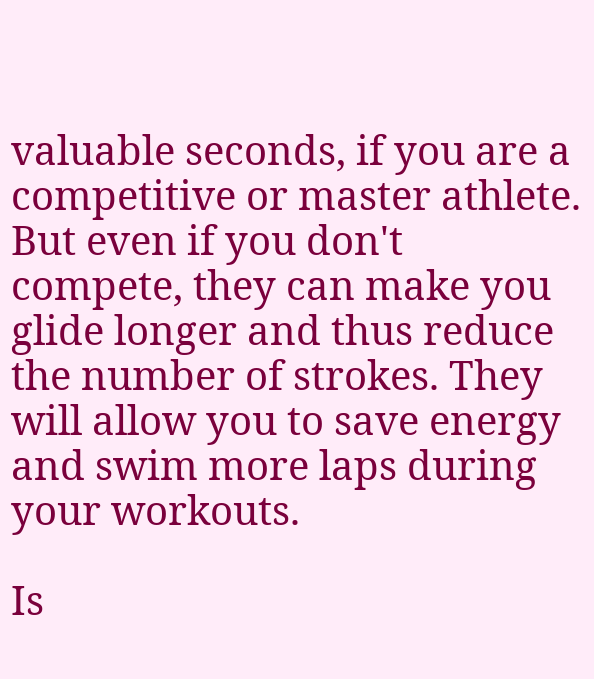valuable seconds, if you are a competitive or master athlete. But even if you don't compete, they can make you glide longer and thus reduce the number of strokes. They will allow you to save energy and swim more laps during your workouts.

Is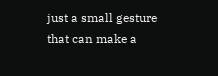just a small gesture that can make a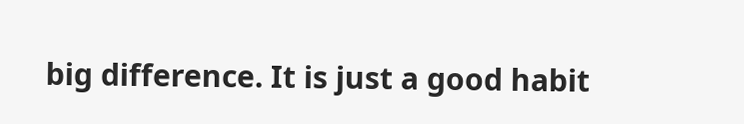big difference. It is just a good habit